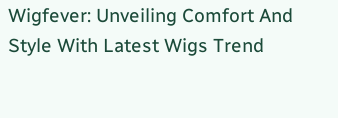Wigfever: Unveiling Comfort And Style With Latest Wigs Trend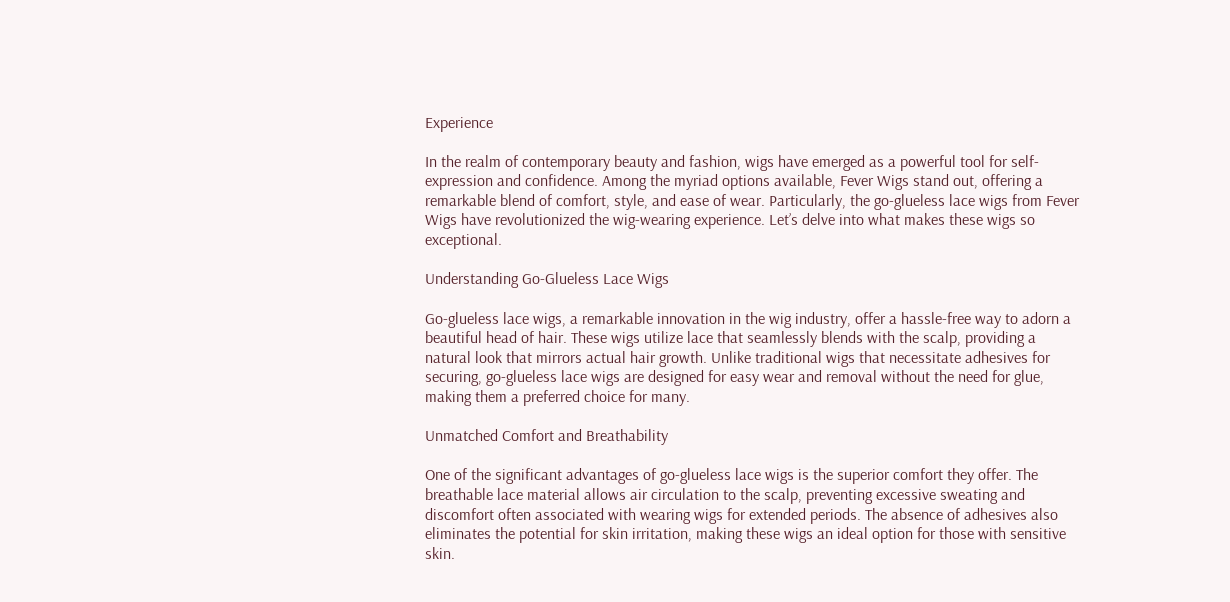Experience

In the realm of contemporary beauty and fashion, wigs have emerged as a powerful tool for self-expression and confidence. Among the myriad options available, Fever Wigs stand out, offering a remarkable blend of comfort, style, and ease of wear. Particularly, the go-glueless lace wigs from Fever Wigs have revolutionized the wig-wearing experience. Let’s delve into what makes these wigs so exceptional.

Understanding Go-Glueless Lace Wigs

Go-glueless lace wigs, a remarkable innovation in the wig industry, offer a hassle-free way to adorn a beautiful head of hair. These wigs utilize lace that seamlessly blends with the scalp, providing a natural look that mirrors actual hair growth. Unlike traditional wigs that necessitate adhesives for securing, go-glueless lace wigs are designed for easy wear and removal without the need for glue, making them a preferred choice for many.

Unmatched Comfort and Breathability

One of the significant advantages of go-glueless lace wigs is the superior comfort they offer. The breathable lace material allows air circulation to the scalp, preventing excessive sweating and discomfort often associated with wearing wigs for extended periods. The absence of adhesives also eliminates the potential for skin irritation, making these wigs an ideal option for those with sensitive skin.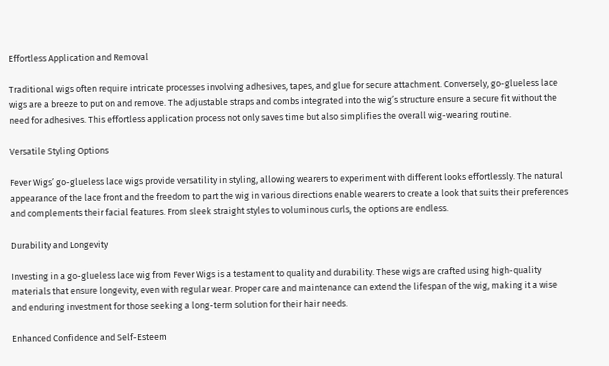Effortless Application and Removal

Traditional wigs often require intricate processes involving adhesives, tapes, and glue for secure attachment. Conversely, go-glueless lace wigs are a breeze to put on and remove. The adjustable straps and combs integrated into the wig’s structure ensure a secure fit without the need for adhesives. This effortless application process not only saves time but also simplifies the overall wig-wearing routine.

Versatile Styling Options

Fever Wigs’ go-glueless lace wigs provide versatility in styling, allowing wearers to experiment with different looks effortlessly. The natural appearance of the lace front and the freedom to part the wig in various directions enable wearers to create a look that suits their preferences and complements their facial features. From sleek straight styles to voluminous curls, the options are endless.

Durability and Longevity

Investing in a go-glueless lace wig from Fever Wigs is a testament to quality and durability. These wigs are crafted using high-quality materials that ensure longevity, even with regular wear. Proper care and maintenance can extend the lifespan of the wig, making it a wise and enduring investment for those seeking a long-term solution for their hair needs.

Enhanced Confidence and Self-Esteem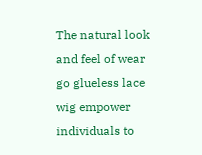The natural look and feel of wear go glueless lace wig empower individuals to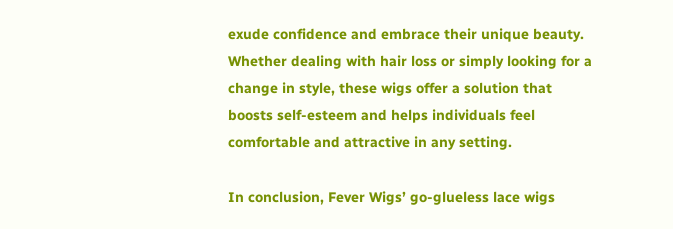exude confidence and embrace their unique beauty. Whether dealing with hair loss or simply looking for a change in style, these wigs offer a solution that boosts self-esteem and helps individuals feel comfortable and attractive in any setting.

In conclusion, Fever Wigs’ go-glueless lace wigs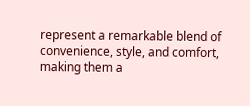represent a remarkable blend of convenience, style, and comfort, making them a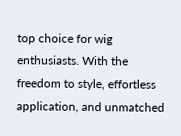top choice for wig enthusiasts. With the freedom to style, effortless application, and unmatched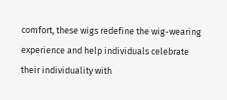comfort, these wigs redefine the wig-wearing experience and help individuals celebrate their individuality with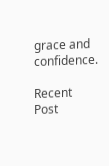grace and confidence.

Recent Post